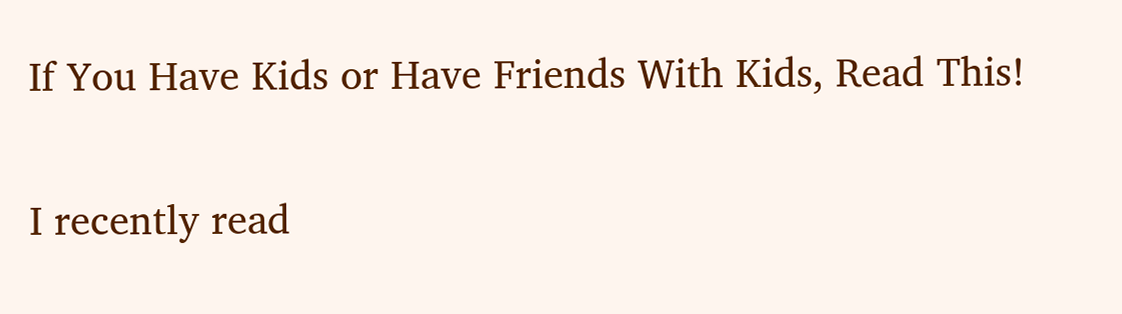If You Have Kids or Have Friends With Kids, Read This!

I recently read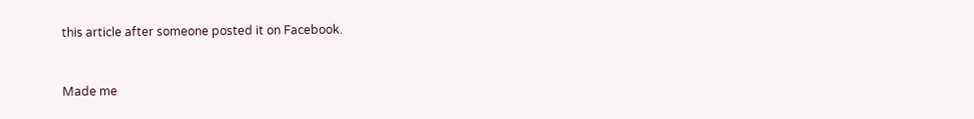this article after someone posted it on Facebook.


Made me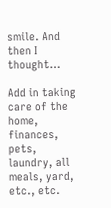smile. And then I thought…

Add in taking care of the home, finances, pets, laundry, all meals, yard, etc., etc.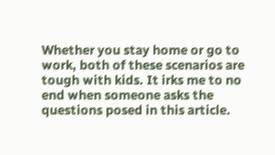Whether you stay home or go to work, both of these scenarios are tough with kids. It irks me to no end when someone asks the questions posed in this article.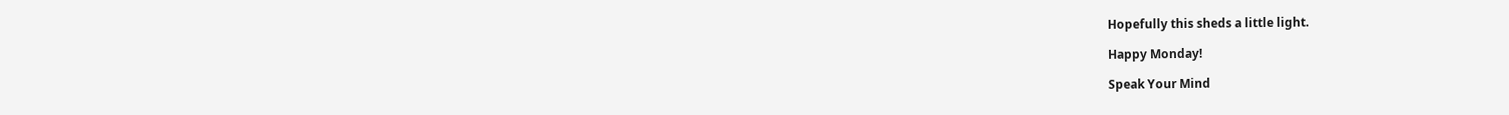Hopefully this sheds a little light.

Happy Monday!

Speak Your Mind